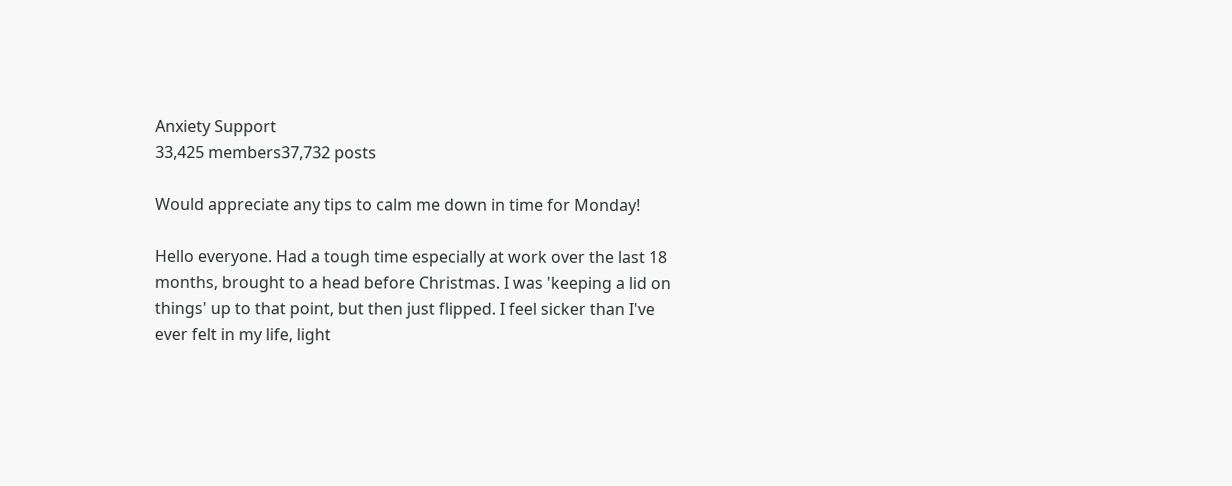Anxiety Support
33,425 members37,732 posts

Would appreciate any tips to calm me down in time for Monday!

Hello everyone. Had a tough time especially at work over the last 18 months, brought to a head before Christmas. I was 'keeping a lid on things' up to that point, but then just flipped. I feel sicker than I've ever felt in my life, light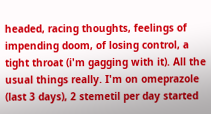headed, racing thoughts, feelings of impending doom, of losing control, a tight throat (i'm gagging with it). All the usual things really. I'm on omeprazole (last 3 days), 2 stemetil per day started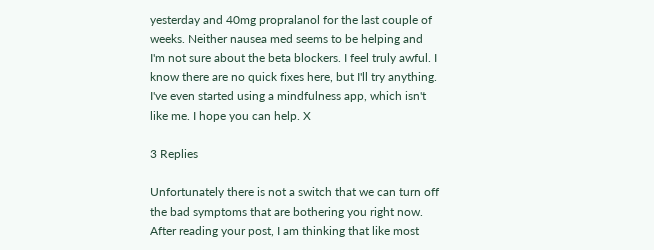yesterday and 40mg propralanol for the last couple of weeks. Neither nausea med seems to be helping and I'm not sure about the beta blockers. I feel truly awful. I know there are no quick fixes here, but I'll try anything. I've even started using a mindfulness app, which isn't like me. I hope you can help. X

3 Replies

Unfortunately there is not a switch that we can turn off the bad symptoms that are bothering you right now. After reading your post, I am thinking that like most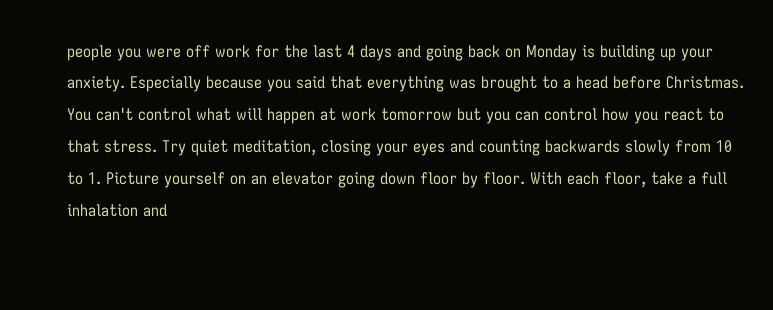people you were off work for the last 4 days and going back on Monday is building up your anxiety. Especially because you said that everything was brought to a head before Christmas. You can't control what will happen at work tomorrow but you can control how you react to that stress. Try quiet meditation, closing your eyes and counting backwards slowly from 10 to 1. Picture yourself on an elevator going down floor by floor. With each floor, take a full inhalation and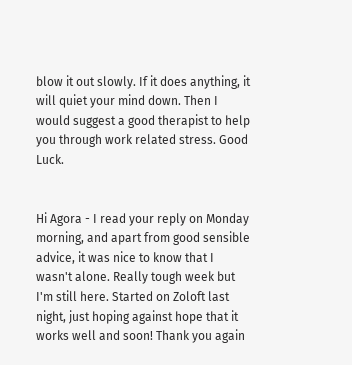blow it out slowly. If it does anything, it will quiet your mind down. Then I would suggest a good therapist to help you through work related stress. Good Luck.


Hi Agora - I read your reply on Monday morning, and apart from good sensible advice, it was nice to know that I wasn't alone. Really tough week but I'm still here. Started on Zoloft last night, just hoping against hope that it works well and soon! Thank you again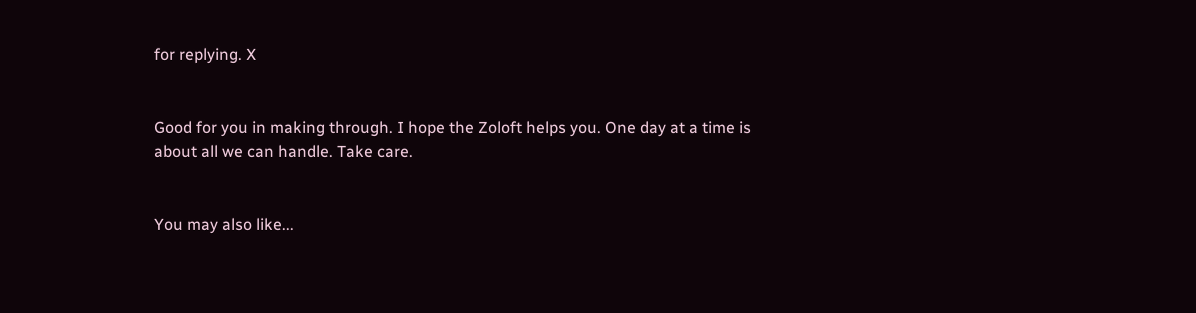for replying. X


Good for you in making through. I hope the Zoloft helps you. One day at a time is about all we can handle. Take care.


You may also like...